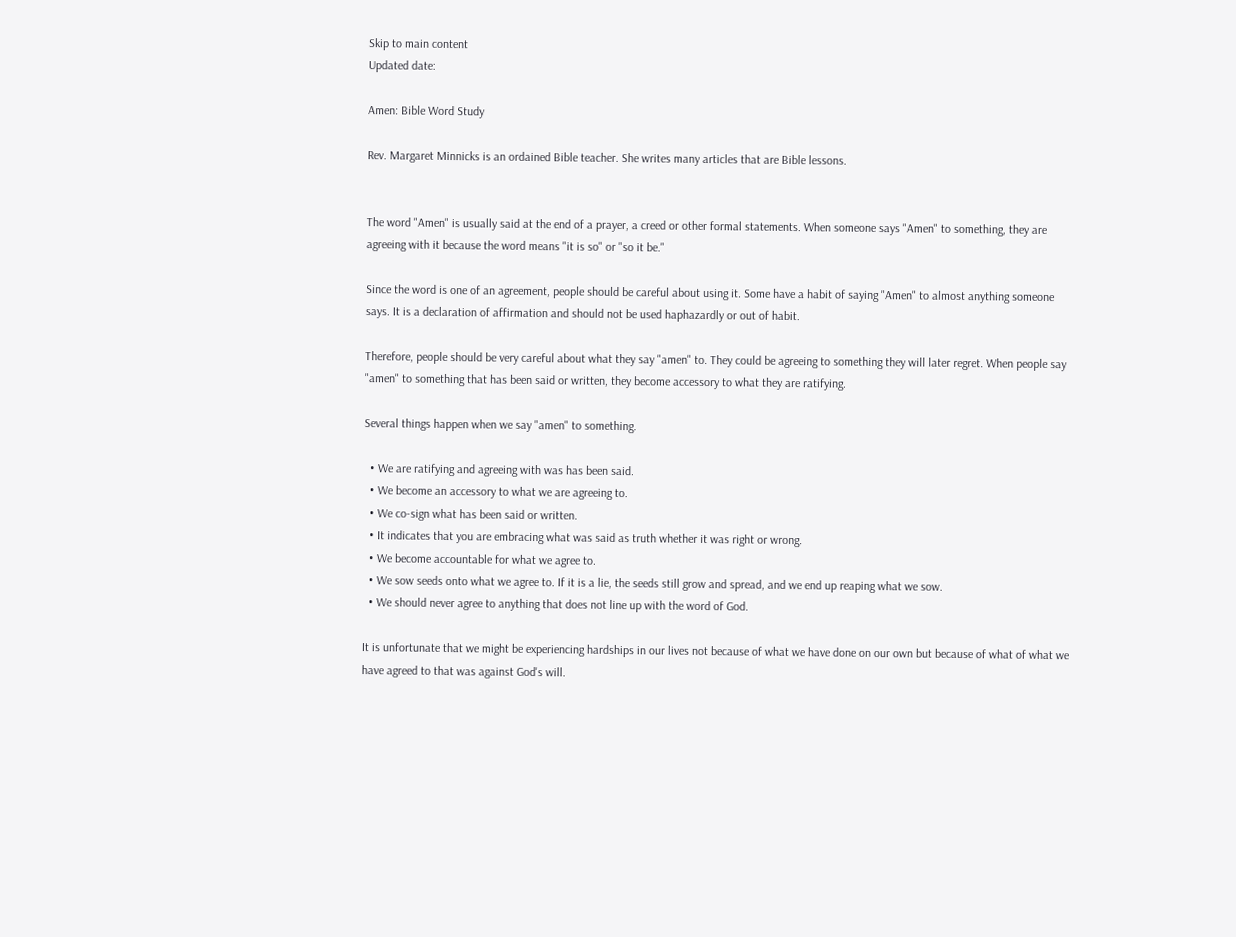Skip to main content
Updated date:

Amen: Bible Word Study

Rev. Margaret Minnicks is an ordained Bible teacher. She writes many articles that are Bible lessons.


The word "Amen" is usually said at the end of a prayer, a creed or other formal statements. When someone says "Amen" to something, they are agreeing with it because the word means "it is so" or "so it be."

Since the word is one of an agreement, people should be careful about using it. Some have a habit of saying "Amen" to almost anything someone says. It is a declaration of affirmation and should not be used haphazardly or out of habit.

Therefore, people should be very careful about what they say "amen" to. They could be agreeing to something they will later regret. When people say "amen" to something that has been said or written, they become accessory to what they are ratifying.

Several things happen when we say "amen" to something.

  • We are ratifying and agreeing with was has been said.
  • We become an accessory to what we are agreeing to.
  • We co-sign what has been said or written.
  • It indicates that you are embracing what was said as truth whether it was right or wrong.
  • We become accountable for what we agree to.
  • We sow seeds onto what we agree to. If it is a lie, the seeds still grow and spread, and we end up reaping what we sow.
  • We should never agree to anything that does not line up with the word of God.

It is unfortunate that we might be experiencing hardships in our lives not because of what we have done on our own but because of what of what we have agreed to that was against God's will.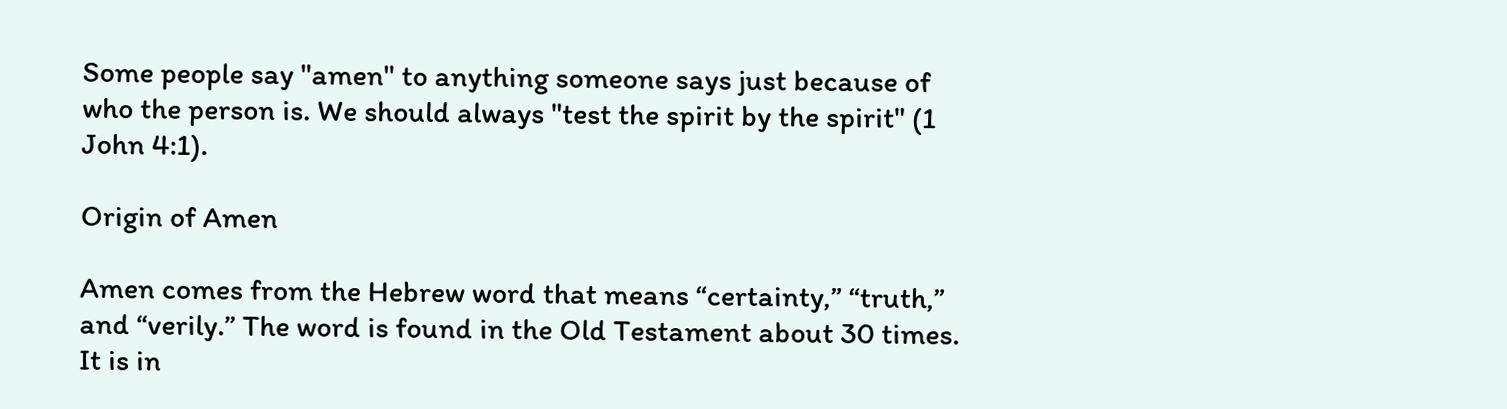Some people say "amen" to anything someone says just because of who the person is. We should always "test the spirit by the spirit" (1 John 4:1).

Origin of Amen

Amen comes from the Hebrew word that means “certainty,” “truth,” and “verily.” The word is found in the Old Testament about 30 times. It is in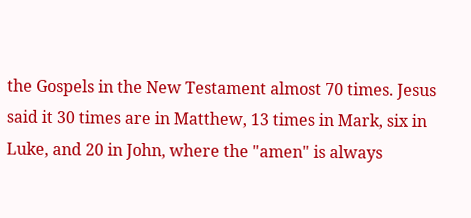the Gospels in the New Testament almost 70 times. Jesus said it 30 times are in Matthew, 13 times in Mark, six in Luke, and 20 in John, where the "amen" is always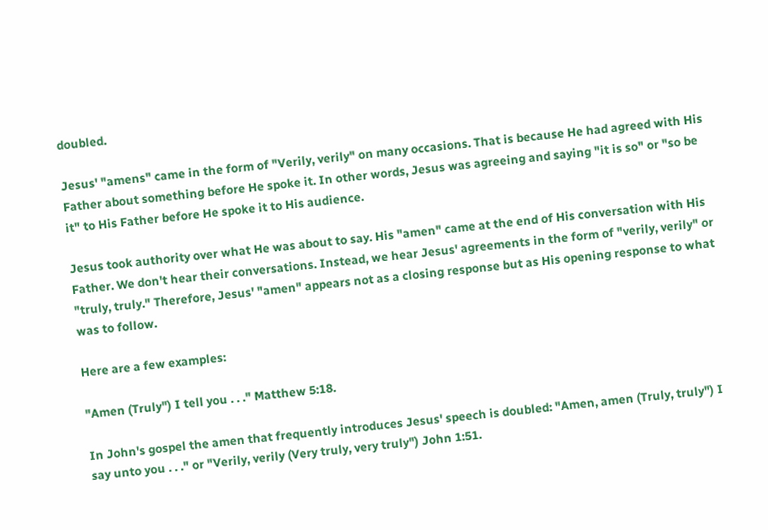doubled.

Jesus' "amens" came in the form of "Verily, verily" on many occasions. That is because He had agreed with His Father about something before He spoke it. In other words, Jesus was agreeing and saying "it is so" or "so be it" to His Father before He spoke it to His audience.

Jesus took authority over what He was about to say. His "amen" came at the end of His conversation with His Father. We don't hear their conversations. Instead, we hear Jesus' agreements in the form of "verily, verily" or "truly, truly." Therefore, Jesus' "amen" appears not as a closing response but as His opening response to what was to follow.

Here are a few examples:

"Amen (Truly") I tell you . . ." Matthew 5:18.

In John's gospel the amen that frequently introduces Jesus' speech is doubled: "Amen, amen (Truly, truly") I say unto you . . ." or "Verily, verily (Very truly, very truly") John 1:51.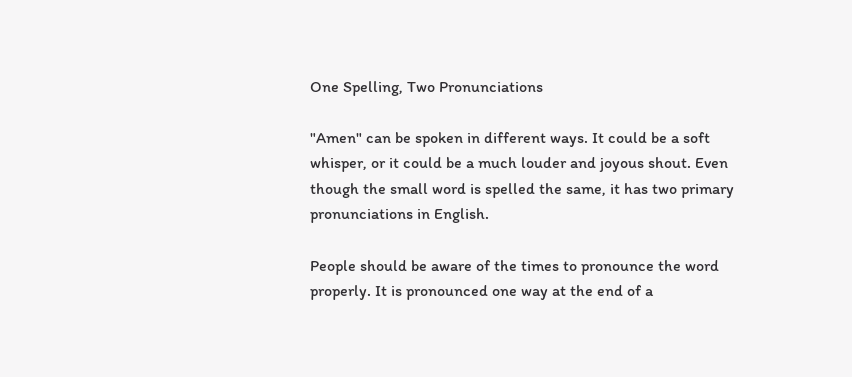One Spelling, Two Pronunciations

"Amen" can be spoken in different ways. It could be a soft whisper, or it could be a much louder and joyous shout. Even though the small word is spelled the same, it has two primary pronunciations in English.

People should be aware of the times to pronounce the word properly. It is pronounced one way at the end of a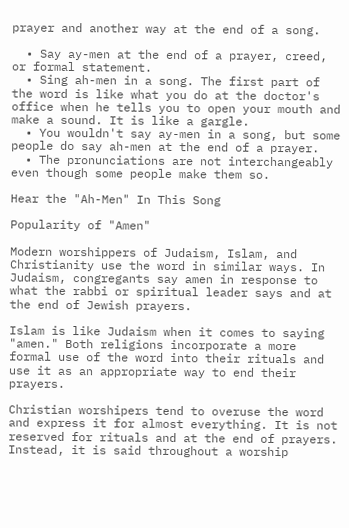prayer and another way at the end of a song.

  • Say ay-men at the end of a prayer, creed, or formal statement.
  • Sing ah-men in a song. The first part of the word is like what you do at the doctor's office when he tells you to open your mouth and make a sound. It is like a gargle.
  • You wouldn't say ay-men in a song, but some people do say ah-men at the end of a prayer.
  • The pronunciations are not interchangeably even though some people make them so.

Hear the "Ah-Men" In This Song

Popularity of "Amen"

Modern worshippers of Judaism, Islam, and Christianity use the word in similar ways. In Judaism, congregants say amen in response to what the rabbi or spiritual leader says and at the end of Jewish prayers.

Islam is like Judaism when it comes to saying "amen." Both religions incorporate a more formal use of the word into their rituals and use it as an appropriate way to end their prayers.

Christian worshipers tend to overuse the word and express it for almost everything. It is not reserved for rituals and at the end of prayers. Instead, it is said throughout a worship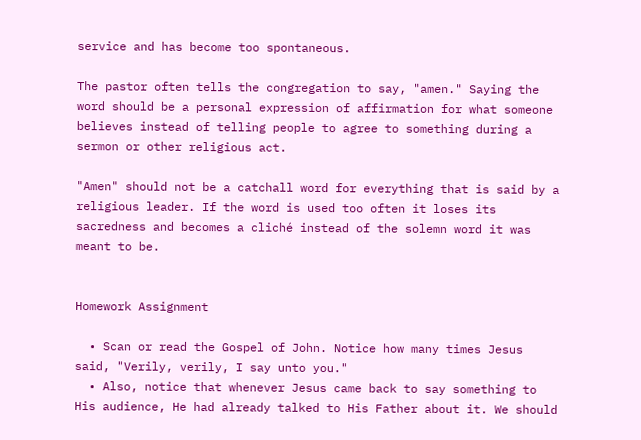service and has become too spontaneous.

The pastor often tells the congregation to say, "amen." Saying the word should be a personal expression of affirmation for what someone believes instead of telling people to agree to something during a sermon or other religious act.

"Amen" should not be a catchall word for everything that is said by a religious leader. If the word is used too often it loses its sacredness and becomes a cliché instead of the solemn word it was meant to be.


Homework Assignment

  • Scan or read the Gospel of John. Notice how many times Jesus said, "Verily, verily, I say unto you."
  • Also, notice that whenever Jesus came back to say something to His audience, He had already talked to His Father about it. We should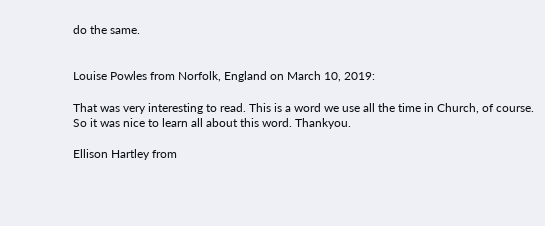do the same.


Louise Powles from Norfolk, England on March 10, 2019:

That was very interesting to read. This is a word we use all the time in Church, of course. So it was nice to learn all about this word. Thankyou.

Ellison Hartley from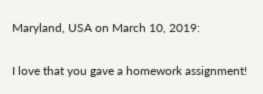Maryland, USA on March 10, 2019:

I love that you gave a homework assignment!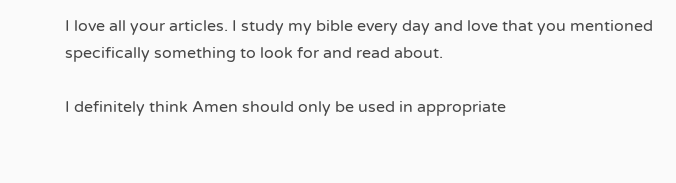I love all your articles. I study my bible every day and love that you mentioned specifically something to look for and read about.

I definitely think Amen should only be used in appropriate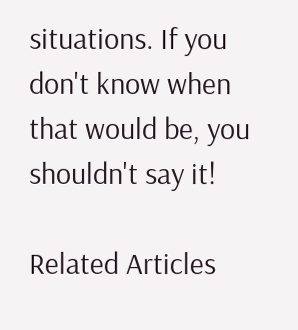situations. If you don't know when that would be, you shouldn't say it!

Related Articles